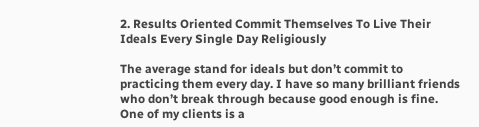2. Results Oriented Commit Themselves To Live Their Ideals Every Single Day Religiously

The average stand for ideals but don’t commit to practicing them every day. I have so many brilliant friends who don’t break through because good enough is fine.
One of my clients is a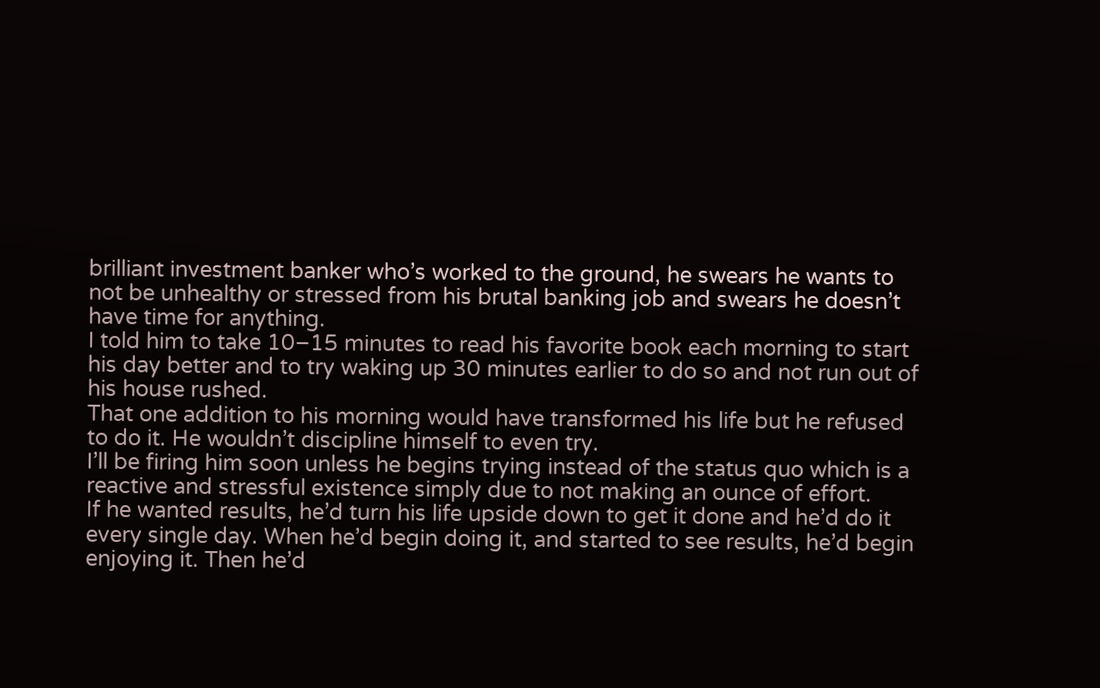brilliant investment banker who’s worked to the ground, he swears he wants to not be unhealthy or stressed from his brutal banking job and swears he doesn’t have time for anything.
I told him to take 10–15 minutes to read his favorite book each morning to start his day better and to try waking up 30 minutes earlier to do so and not run out of his house rushed.
That one addition to his morning would have transformed his life but he refused to do it. He wouldn’t discipline himself to even try.
I’ll be firing him soon unless he begins trying instead of the status quo which is a reactive and stressful existence simply due to not making an ounce of effort.
If he wanted results, he’d turn his life upside down to get it done and he’d do it every single day. When he’d begin doing it, and started to see results, he’d begin enjoying it. Then he’d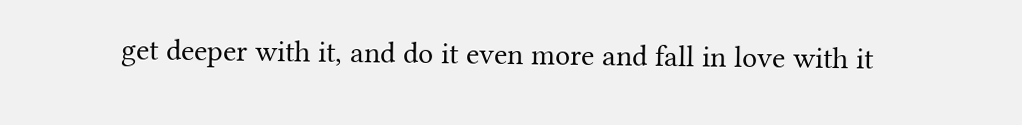get deeper with it, and do it even more and fall in love with it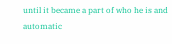until it became a part of who he is and automatic